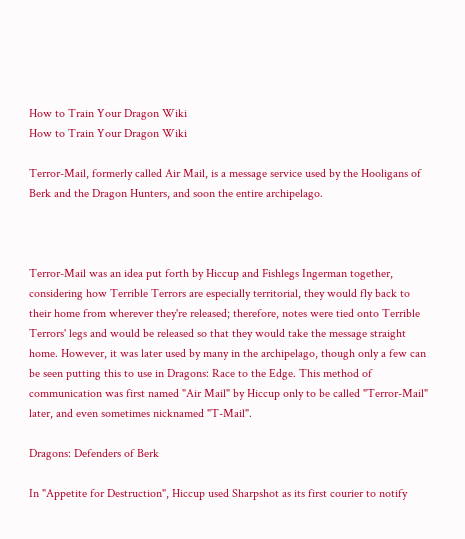How to Train Your Dragon Wiki
How to Train Your Dragon Wiki

Terror-Mail, formerly called Air Mail, is a message service used by the Hooligans of Berk and the Dragon Hunters, and soon the entire archipelago.



Terror-Mail was an idea put forth by Hiccup and Fishlegs Ingerman together, considering how Terrible Terrors are especially territorial, they would fly back to their home from wherever they're released; therefore, notes were tied onto Terrible Terrors' legs and would be released so that they would take the message straight home. However, it was later used by many in the archipelago, though only a few can be seen putting this to use in Dragons: Race to the Edge. This method of communication was first named "Air Mail" by Hiccup only to be called "Terror-Mail" later, and even sometimes nicknamed "T-Mail".

Dragons: Defenders of Berk

In "Appetite for Destruction", Hiccup used Sharpshot as its first courier to notify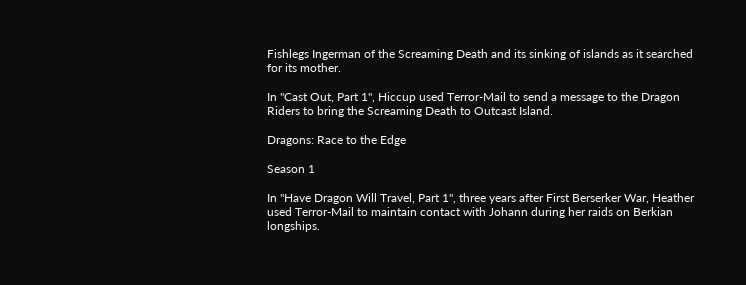Fishlegs Ingerman of the Screaming Death and its sinking of islands as it searched for its mother.

In "Cast Out, Part 1", Hiccup used Terror-Mail to send a message to the Dragon Riders to bring the Screaming Death to Outcast Island.

Dragons: Race to the Edge

Season 1

In "Have Dragon Will Travel, Part 1", three years after First Berserker War, Heather used Terror-Mail to maintain contact with Johann during her raids on Berkian longships.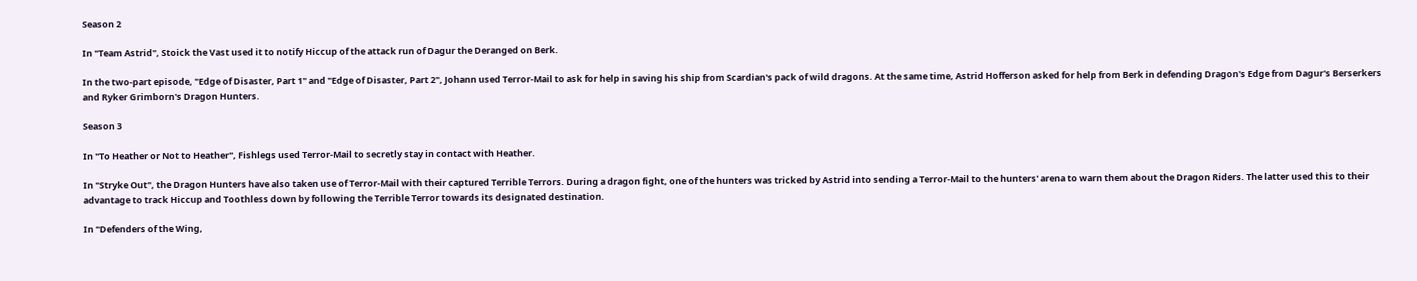Season 2

In "Team Astrid", Stoick the Vast used it to notify Hiccup of the attack run of Dagur the Deranged on Berk.

In the two-part episode, "Edge of Disaster, Part 1" and "Edge of Disaster, Part 2", Johann used Terror-Mail to ask for help in saving his ship from Scardian's pack of wild dragons. At the same time, Astrid Hofferson asked for help from Berk in defending Dragon's Edge from Dagur's Berserkers and Ryker Grimborn's Dragon Hunters.

Season 3

In "To Heather or Not to Heather", Fishlegs used Terror-Mail to secretly stay in contact with Heather.

In "Stryke Out", the Dragon Hunters have also taken use of Terror-Mail with their captured Terrible Terrors. During a dragon fight, one of the hunters was tricked by Astrid into sending a Terror-Mail to the hunters' arena to warn them about the Dragon Riders. The latter used this to their advantage to track Hiccup and Toothless down by following the Terrible Terror towards its designated destination.

In "Defenders of the Wing,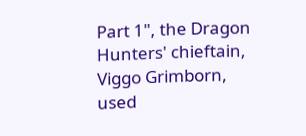Part 1", the Dragon Hunters' chieftain, Viggo Grimborn, used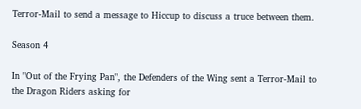Terror-Mail to send a message to Hiccup to discuss a truce between them.

Season 4

In "Out of the Frying Pan", the Defenders of the Wing sent a Terror-Mail to the Dragon Riders asking for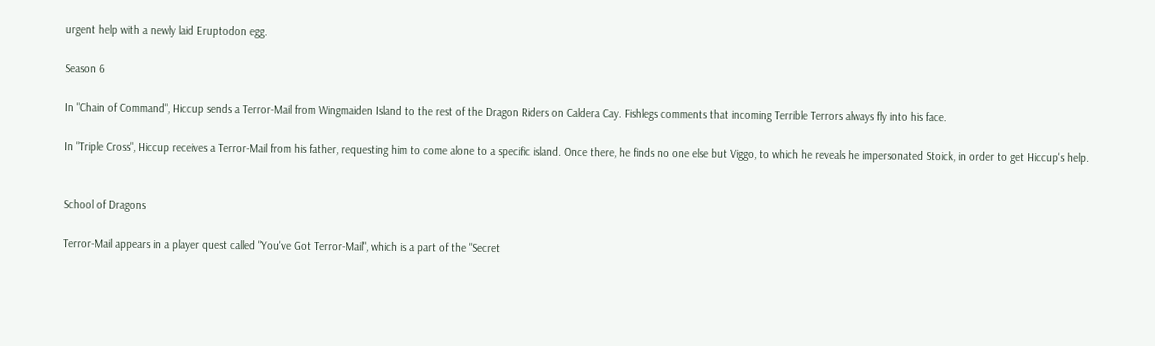urgent help with a newly laid Eruptodon egg.

Season 6

In "Chain of Command", Hiccup sends a Terror-Mail from Wingmaiden Island to the rest of the Dragon Riders on Caldera Cay. Fishlegs comments that incoming Terrible Terrors always fly into his face.

In "Triple Cross", Hiccup receives a Terror-Mail from his father, requesting him to come alone to a specific island. Once there, he finds no one else but Viggo, to which he reveals he impersonated Stoick, in order to get Hiccup's help.


School of Dragons

Terror-Mail appears in a player quest called "You've Got Terror-Mail", which is a part of the "Secret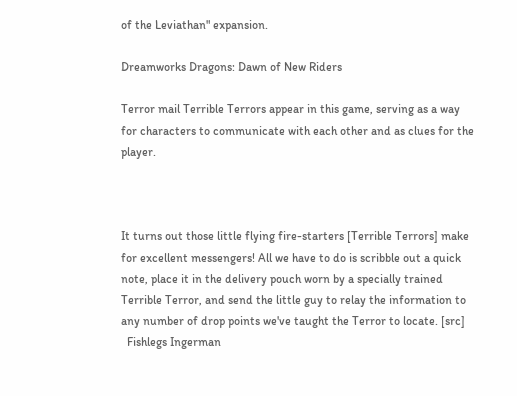of the Leviathan" expansion.

Dreamworks Dragons: Dawn of New Riders

Terror mail Terrible Terrors appear in this game, serving as a way for characters to communicate with each other and as clues for the player.



It turns out those little flying fire-starters [Terrible Terrors] make for excellent messengers! All we have to do is scribble out a quick note, place it in the delivery pouch worn by a specially trained Terrible Terror, and send the little guy to relay the information to any number of drop points we've taught the Terror to locate. [src]
  Fishlegs Ingerman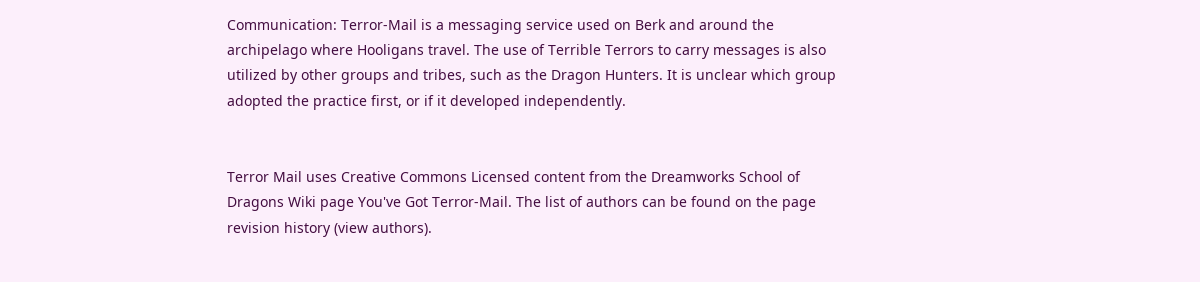Communication: Terror-Mail is a messaging service used on Berk and around the archipelago where Hooligans travel. The use of Terrible Terrors to carry messages is also utilized by other groups and tribes, such as the Dragon Hunters. It is unclear which group adopted the practice first, or if it developed independently.


Terror Mail uses Creative Commons Licensed content from the Dreamworks School of Dragons Wiki page You've Got Terror-Mail. The list of authors can be found on the page revision history (view authors).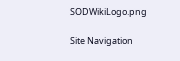SODWikiLogo.png

Site Navigation